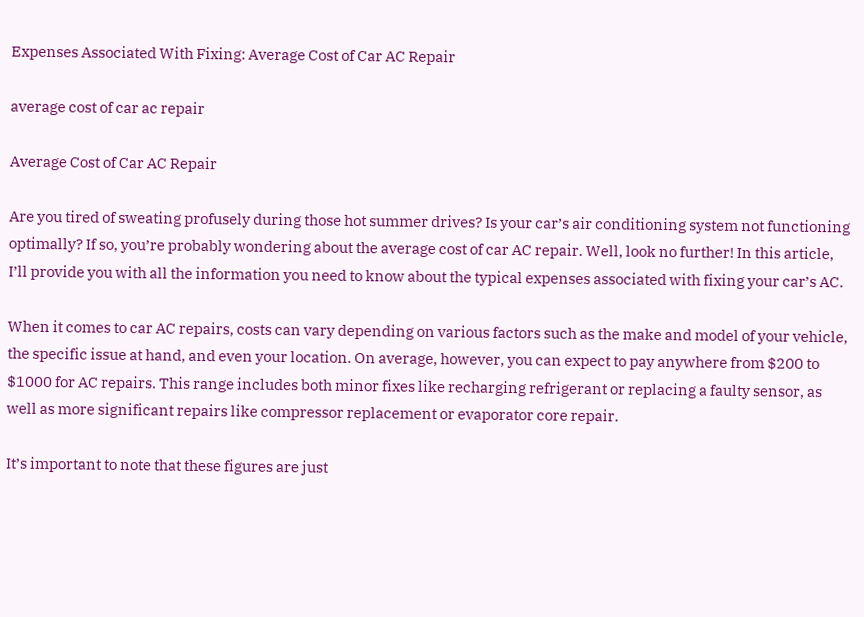Expenses Associated With Fixing: Average Cost of Car AC Repair

average cost of car ac repair

Average Cost of Car AC Repair

Are you tired of sweating profusely during those hot summer drives? Is your car’s air conditioning system not functioning optimally? If so, you’re probably wondering about the average cost of car AC repair. Well, look no further! In this article, I’ll provide you with all the information you need to know about the typical expenses associated with fixing your car’s AC.

When it comes to car AC repairs, costs can vary depending on various factors such as the make and model of your vehicle, the specific issue at hand, and even your location. On average, however, you can expect to pay anywhere from $200 to $1000 for AC repairs. This range includes both minor fixes like recharging refrigerant or replacing a faulty sensor, as well as more significant repairs like compressor replacement or evaporator core repair.

It’s important to note that these figures are just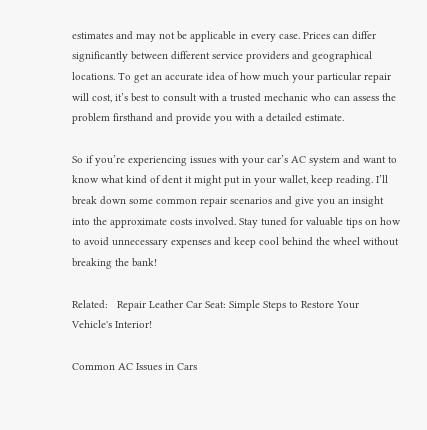estimates and may not be applicable in every case. Prices can differ significantly between different service providers and geographical locations. To get an accurate idea of how much your particular repair will cost, it’s best to consult with a trusted mechanic who can assess the problem firsthand and provide you with a detailed estimate.

So if you’re experiencing issues with your car’s AC system and want to know what kind of dent it might put in your wallet, keep reading. I’ll break down some common repair scenarios and give you an insight into the approximate costs involved. Stay tuned for valuable tips on how to avoid unnecessary expenses and keep cool behind the wheel without breaking the bank!

Related:   Repair Leather Car Seat: Simple Steps to Restore Your Vehicle's Interior!

Common AC Issues in Cars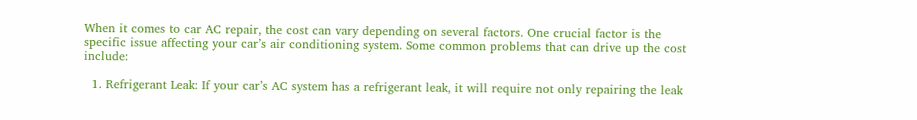When it comes to car AC repair, the cost can vary depending on several factors. One crucial factor is the specific issue affecting your car’s air conditioning system. Some common problems that can drive up the cost include:

  1. Refrigerant Leak: If your car’s AC system has a refrigerant leak, it will require not only repairing the leak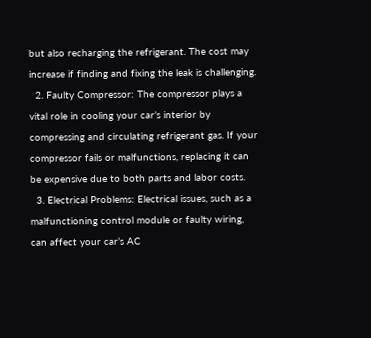but also recharging the refrigerant. The cost may increase if finding and fixing the leak is challenging.
  2. Faulty Compressor: The compressor plays a vital role in cooling your car’s interior by compressing and circulating refrigerant gas. If your compressor fails or malfunctions, replacing it can be expensive due to both parts and labor costs.
  3. Electrical Problems: Electrical issues, such as a malfunctioning control module or faulty wiring, can affect your car’s AC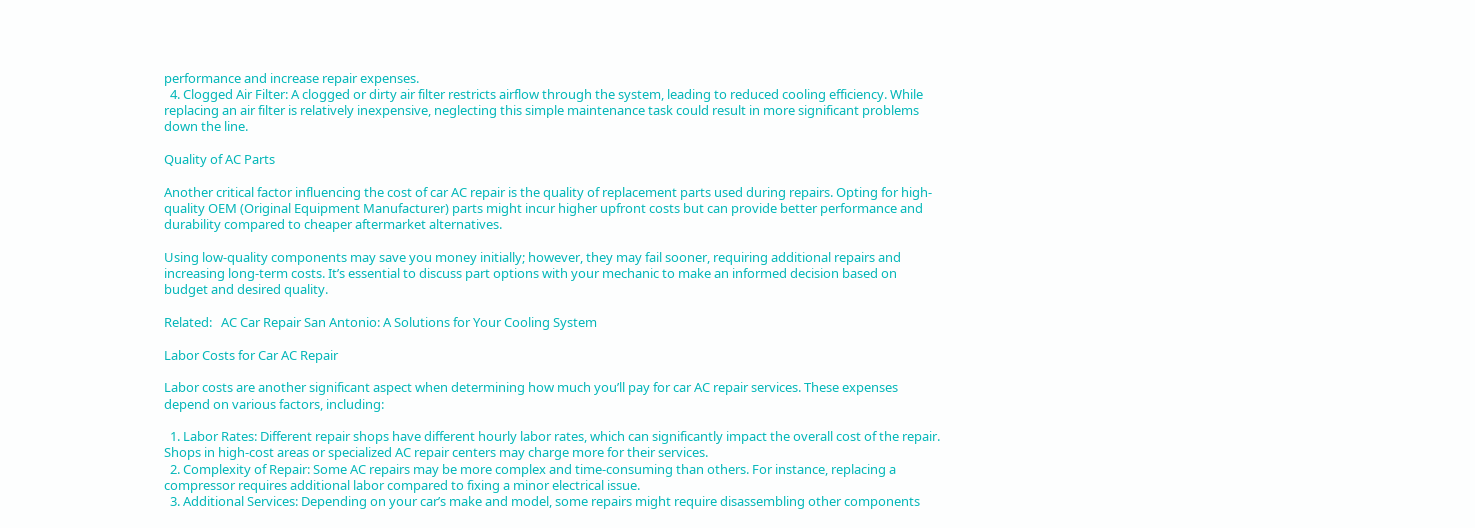performance and increase repair expenses.
  4. Clogged Air Filter: A clogged or dirty air filter restricts airflow through the system, leading to reduced cooling efficiency. While replacing an air filter is relatively inexpensive, neglecting this simple maintenance task could result in more significant problems down the line.

Quality of AC Parts

Another critical factor influencing the cost of car AC repair is the quality of replacement parts used during repairs. Opting for high-quality OEM (Original Equipment Manufacturer) parts might incur higher upfront costs but can provide better performance and durability compared to cheaper aftermarket alternatives.

Using low-quality components may save you money initially; however, they may fail sooner, requiring additional repairs and increasing long-term costs. It’s essential to discuss part options with your mechanic to make an informed decision based on budget and desired quality.

Related:   AC Car Repair San Antonio: A Solutions for Your Cooling System

Labor Costs for Car AC Repair

Labor costs are another significant aspect when determining how much you’ll pay for car AC repair services. These expenses depend on various factors, including:

  1. Labor Rates: Different repair shops have different hourly labor rates, which can significantly impact the overall cost of the repair. Shops in high-cost areas or specialized AC repair centers may charge more for their services.
  2. Complexity of Repair: Some AC repairs may be more complex and time-consuming than others. For instance, replacing a compressor requires additional labor compared to fixing a minor electrical issue.
  3. Additional Services: Depending on your car’s make and model, some repairs might require disassembling other components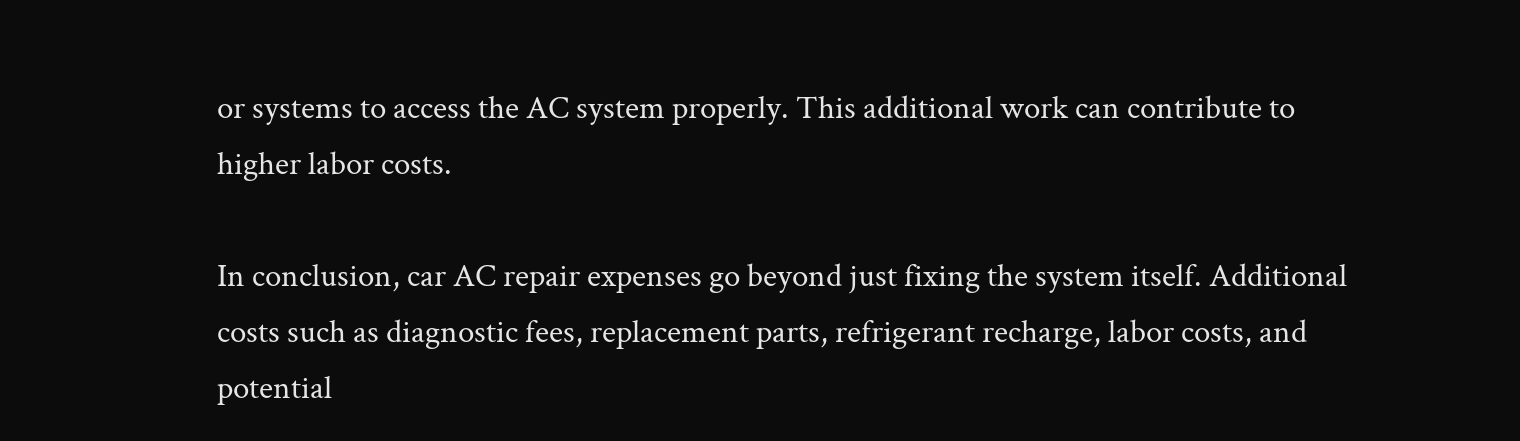or systems to access the AC system properly. This additional work can contribute to higher labor costs.

In conclusion, car AC repair expenses go beyond just fixing the system itself. Additional costs such as diagnostic fees, replacement parts, refrigerant recharge, labor costs, and potential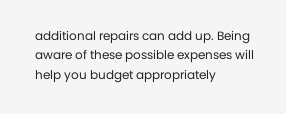additional repairs can add up. Being aware of these possible expenses will help you budget appropriately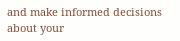and make informed decisions about your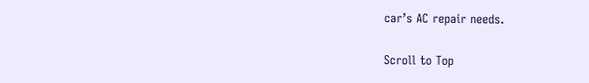car’s AC repair needs.

Scroll to Top